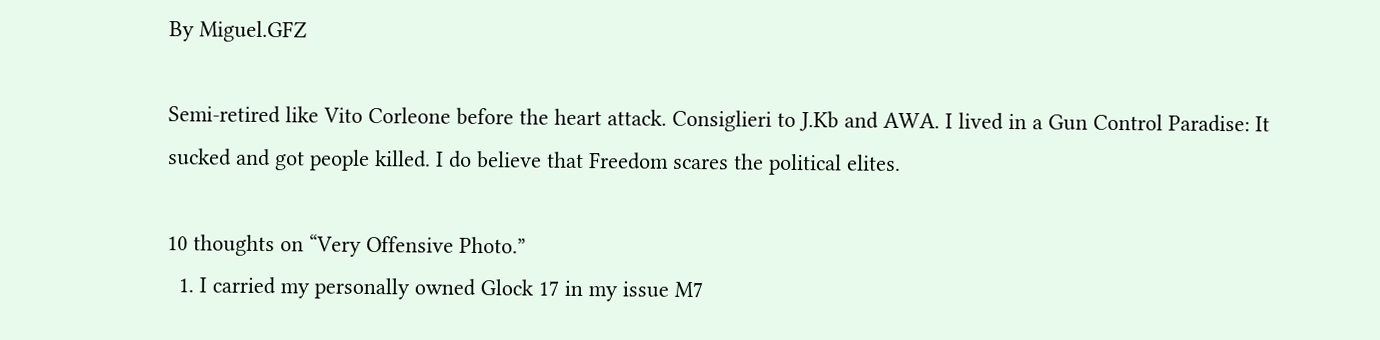By Miguel.GFZ

Semi-retired like Vito Corleone before the heart attack. Consiglieri to J.Kb and AWA. I lived in a Gun Control Paradise: It sucked and got people killed. I do believe that Freedom scares the political elites.

10 thoughts on “Very Offensive Photo.”
  1. I carried my personally owned Glock 17 in my issue M7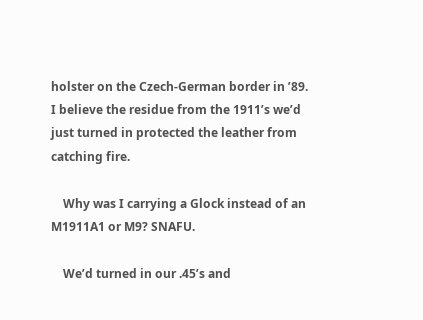holster on the Czech-German border in ’89. I believe the residue from the 1911’s we’d just turned in protected the leather from catching fire.

    Why was I carrying a Glock instead of an M1911A1 or M9? SNAFU.

    We’d turned in our .45’s and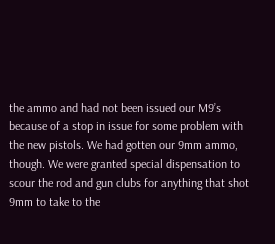the ammo and had not been issued our M9’s because of a stop in issue for some problem with the new pistols. We had gotten our 9mm ammo, though. We were granted special dispensation to scour the rod and gun clubs for anything that shot 9mm to take to the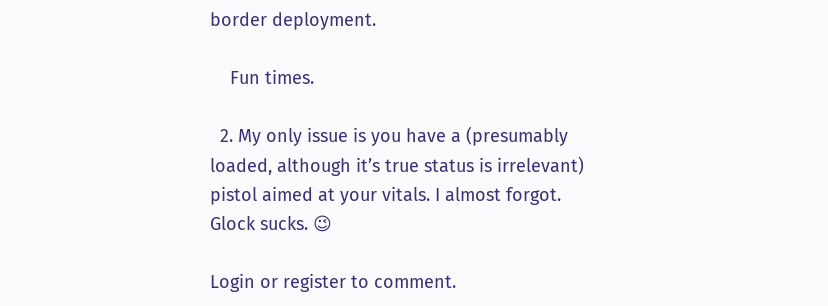border deployment.

    Fun times.

  2. My only issue is you have a (presumably loaded, although it’s true status is irrelevant) pistol aimed at your vitals. I almost forgot. Glock sucks. 😉

Login or register to comment.